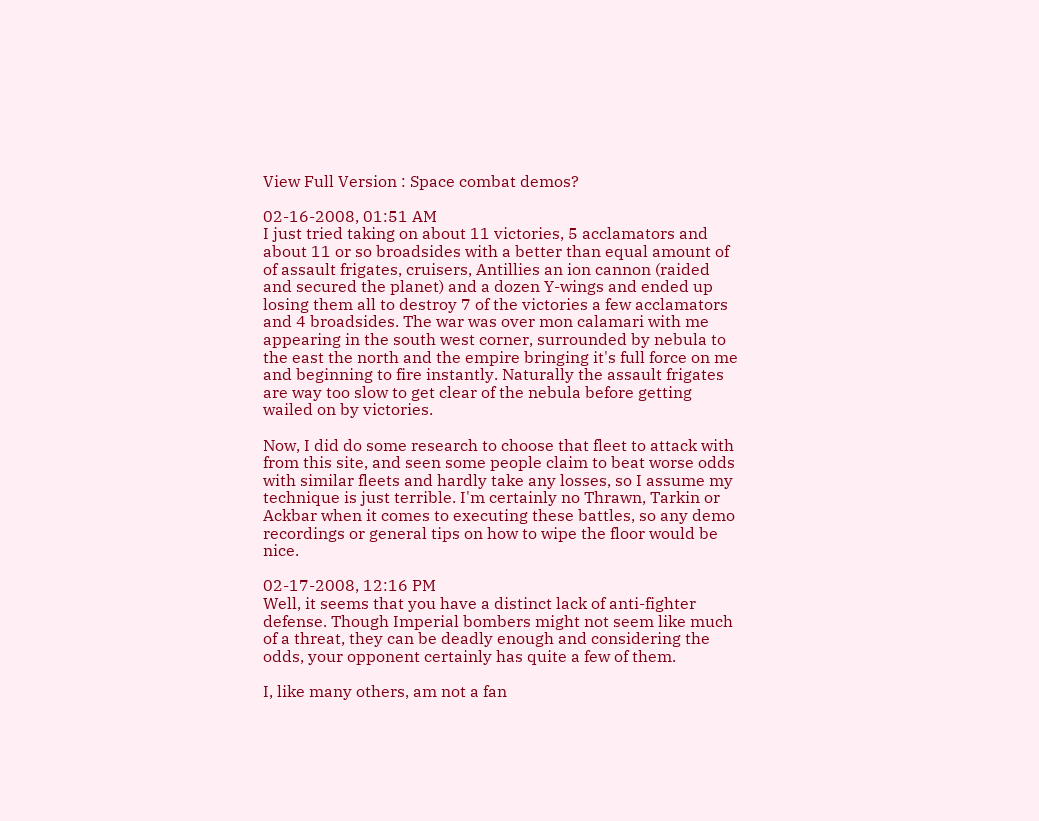View Full Version : Space combat demos?

02-16-2008, 01:51 AM
I just tried taking on about 11 victories, 5 acclamators and about 11 or so broadsides with a better than equal amount of of assault frigates, cruisers, Antillies an ion cannon (raided and secured the planet) and a dozen Y-wings and ended up losing them all to destroy 7 of the victories a few acclamators and 4 broadsides. The war was over mon calamari with me appearing in the south west corner, surrounded by nebula to the east the north and the empire bringing it's full force on me and beginning to fire instantly. Naturally the assault frigates are way too slow to get clear of the nebula before getting wailed on by victories.

Now, I did do some research to choose that fleet to attack with from this site, and seen some people claim to beat worse odds with similar fleets and hardly take any losses, so I assume my technique is just terrible. I'm certainly no Thrawn, Tarkin or Ackbar when it comes to executing these battles, so any demo recordings or general tips on how to wipe the floor would be nice.

02-17-2008, 12:16 PM
Well, it seems that you have a distinct lack of anti-fighter defense. Though Imperial bombers might not seem like much of a threat, they can be deadly enough and considering the odds, your opponent certainly has quite a few of them.

I, like many others, am not a fan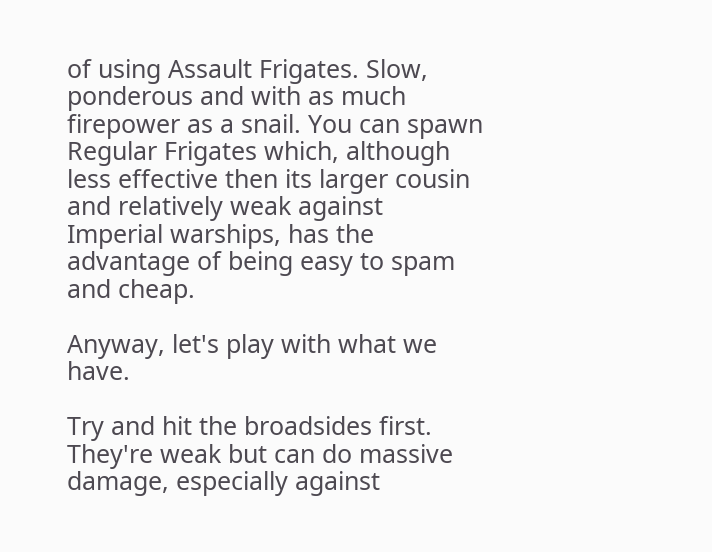of using Assault Frigates. Slow, ponderous and with as much firepower as a snail. You can spawn Regular Frigates which, although less effective then its larger cousin and relatively weak against Imperial warships, has the advantage of being easy to spam and cheap.

Anyway, let's play with what we have.

Try and hit the broadsides first. They're weak but can do massive damage, especially against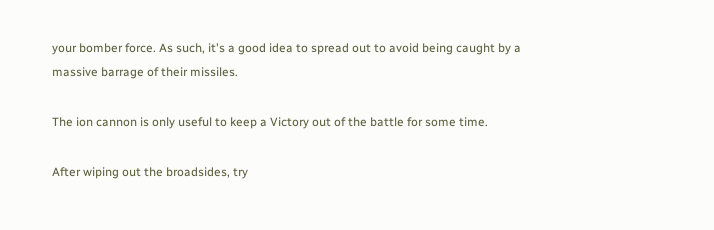your bomber force. As such, it's a good idea to spread out to avoid being caught by a massive barrage of their missiles.

The ion cannon is only useful to keep a Victory out of the battle for some time.

After wiping out the broadsides, try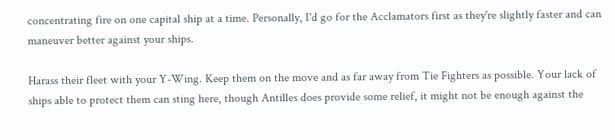concentrating fire on one capital ship at a time. Personally, I'd go for the Acclamators first as they're slightly faster and can maneuver better against your ships.

Harass their fleet with your Y-Wing. Keep them on the move and as far away from Tie Fighters as possible. Your lack of ships able to protect them can sting here, though Antilles does provide some relief, it might not be enough against the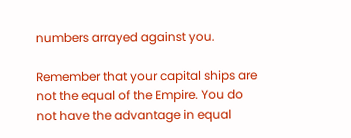numbers arrayed against you.

Remember that your capital ships are not the equal of the Empire. You do not have the advantage in equal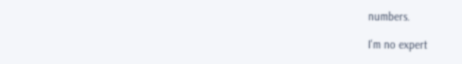numbers.

I'm no expert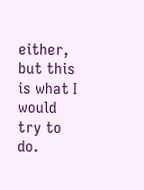either, but this is what I would try to do.